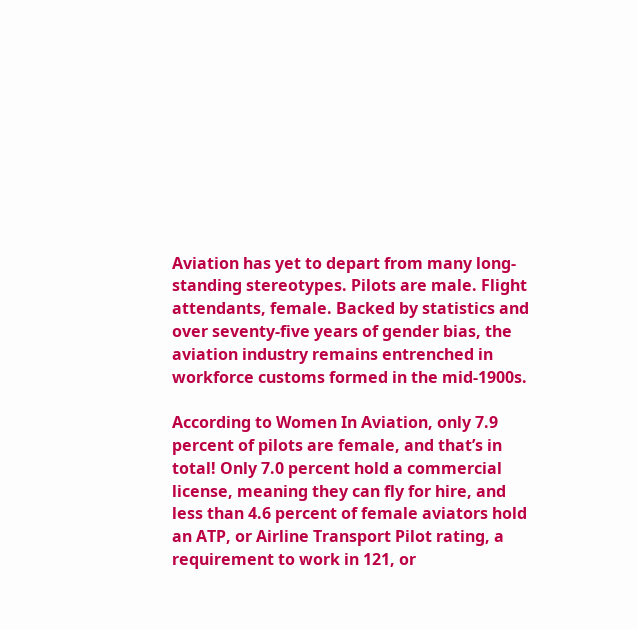Aviation has yet to depart from many long-standing stereotypes. Pilots are male. Flight attendants, female. Backed by statistics and over seventy-five years of gender bias, the aviation industry remains entrenched in workforce customs formed in the mid-1900s.

According to Women In Aviation, only 7.9 percent of pilots are female, and that’s in total! Only 7.0 percent hold a commercial license, meaning they can fly for hire, and less than 4.6 percent of female aviators hold an ATP, or Airline Transport Pilot rating, a requirement to work in 121, or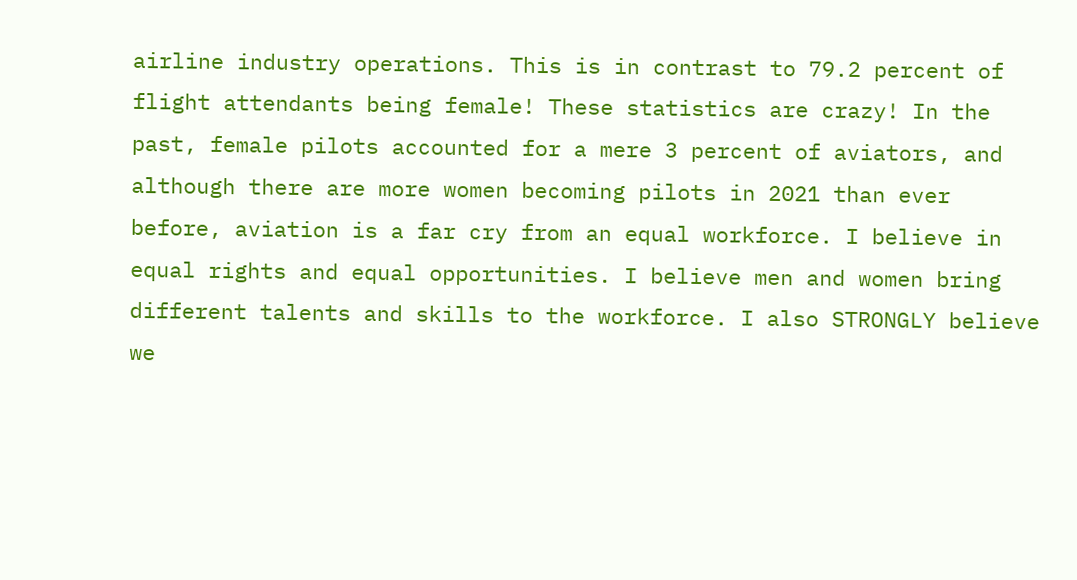airline industry operations. This is in contrast to 79.2 percent of flight attendants being female! These statistics are crazy! In the past, female pilots accounted for a mere 3 percent of aviators, and although there are more women becoming pilots in 2021 than ever before, aviation is a far cry from an equal workforce. I believe in equal rights and equal opportunities. I believe men and women bring different talents and skills to the workforce. I also STRONGLY believe we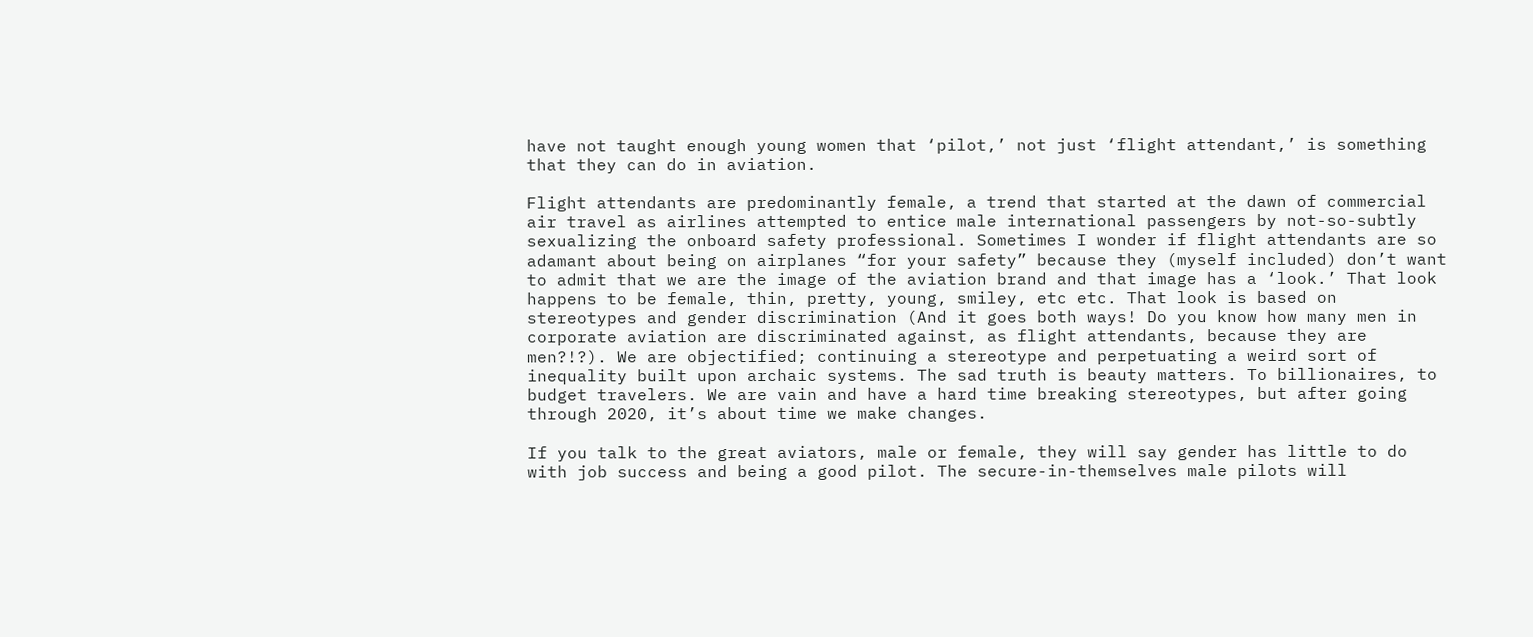have not taught enough young women that ‘pilot,’ not just ‘flight attendant,’ is something that they can do in aviation.

Flight attendants are predominantly female, a trend that started at the dawn of commercial air travel as airlines attempted to entice male international passengers by not-so-subtly sexualizing the onboard safety professional. Sometimes I wonder if flight attendants are so adamant about being on airplanes “for your safety” because they (myself included) don’t want to admit that we are the image of the aviation brand and that image has a ‘look.’ That look happens to be female, thin, pretty, young, smiley, etc etc. That look is based on stereotypes and gender discrimination (And it goes both ways! Do you know how many men in corporate aviation are discriminated against, as flight attendants, because they are men?!?). We are objectified; continuing a stereotype and perpetuating a weird sort of inequality built upon archaic systems. The sad truth is beauty matters. To billionaires, to budget travelers. We are vain and have a hard time breaking stereotypes, but after going through 2020, it’s about time we make changes.

If you talk to the great aviators, male or female, they will say gender has little to do with job success and being a good pilot. The secure-in-themselves male pilots will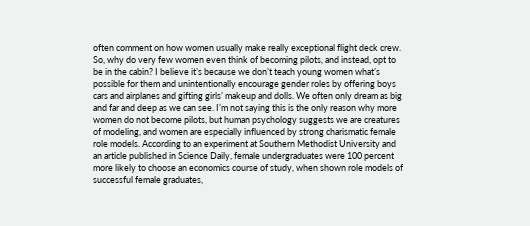often comment on how women usually make really exceptional flight deck crew. So, why do very few women even think of becoming pilots, and instead, opt to be in the cabin? I believe it’s because we don’t teach young women what’s possible for them and unintentionally encourage gender roles by offering boys cars and airplanes and gifting girls’ makeup and dolls. We often only dream as big and far and deep as we can see. I’m not saying this is the only reason why more women do not become pilots, but human psychology suggests we are creatures of modeling, and women are especially influenced by strong charismatic female role models. According to an experiment at Southern Methodist University and an article published in Science Daily, female undergraduates were 100 percent more likely to choose an economics course of study, when shown role models of successful female graduates,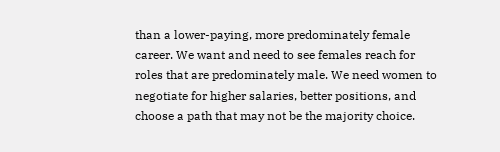than a lower-paying, more predominately female career. We want and need to see females reach for roles that are predominately male. We need women to negotiate for higher salaries, better positions, and choose a path that may not be the majority choice.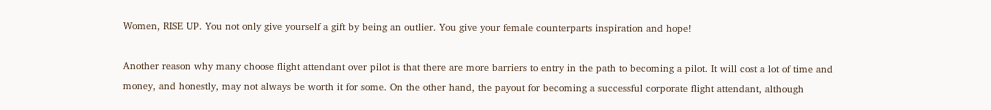Women, RISE UP. You not only give yourself a gift by being an outlier. You give your female counterparts inspiration and hope!

Another reason why many choose flight attendant over pilot is that there are more barriers to entry in the path to becoming a pilot. It will cost a lot of time and money, and honestly, may not always be worth it for some. On the other hand, the payout for becoming a successful corporate flight attendant, although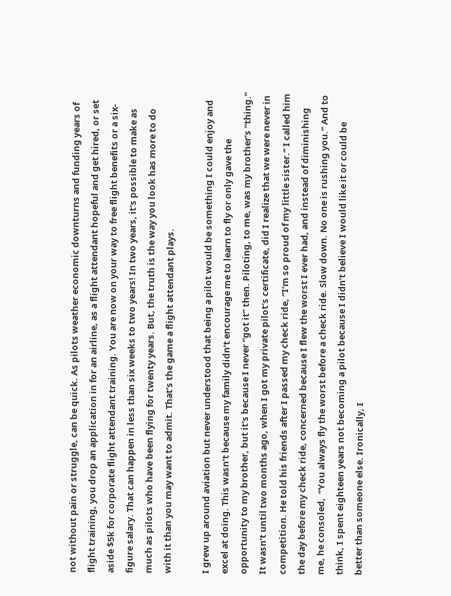not without pain or struggle, can be quick. As pilots weather economic downturns and funding years of flight training, you drop an application in for an airline, as a flight attendant hopeful and get hired, or set aside $5k for corporate flight attendant training. You are now on your way to free flight benefits or a six-figure salary. That can happen in less than six weeks to two years! In two years, it’s possible to make as much as pilots who have been flying for twenty years. But, the truth is the way you look has more to do with it than you may want to admit. That’s the game a flight attendant plays.

I grew up around aviation but never understood that being a pilot would be something I could enjoy and excel at doing. This wasn’t because my family didn’t encourage me to learn to fly or only gave the opportunity to my brother, but it’s because I never “got it” then. Piloting, to me, was my brother’s “thing.” It wasn’t until two months ago, when I got my private pilot’s certificate, did I realize that we were never in competition. He told his friends after I passed my check ride, “I’m so proud of my little sister.” I called him the day before my check ride, concerned because I flew the worst I ever had, and instead of diminishing me, he consoled,  “You always fly the worst before a check ride. Slow down. No one is rushing you.” And to think, I spent eighteen years not becoming a pilot because I didn’t believe I would like it or could be better than someone else. Ironically, I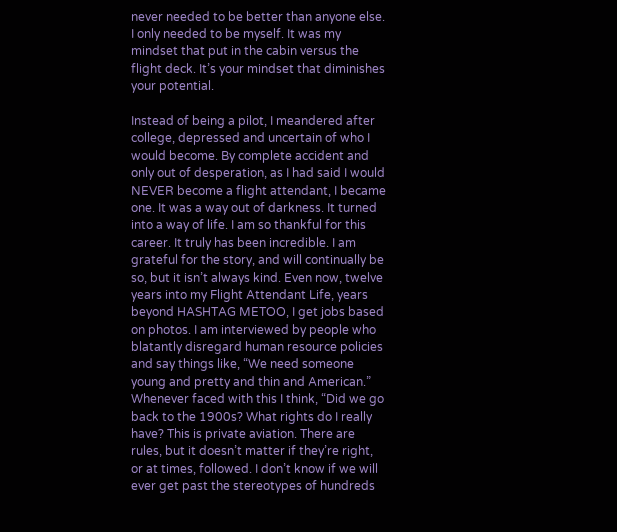never needed to be better than anyone else. I only needed to be myself. It was my mindset that put in the cabin versus the flight deck. It’s your mindset that diminishes your potential.

Instead of being a pilot, I meandered after college, depressed and uncertain of who I would become. By complete accident and only out of desperation, as I had said I would NEVER become a flight attendant, I became one. It was a way out of darkness. It turned into a way of life. I am so thankful for this career. It truly has been incredible. I am grateful for the story, and will continually be so, but it isn’t always kind. Even now, twelve years into my Flight Attendant Life, years beyond HASHTAG METOO, I get jobs based on photos. I am interviewed by people who blatantly disregard human resource policies and say things like, “We need someone young and pretty and thin and American.” Whenever faced with this I think, “Did we go back to the 1900s? What rights do I really have? This is private aviation. There are rules, but it doesn’t matter if they’re right, or at times, followed. I don’t know if we will ever get past the stereotypes of hundreds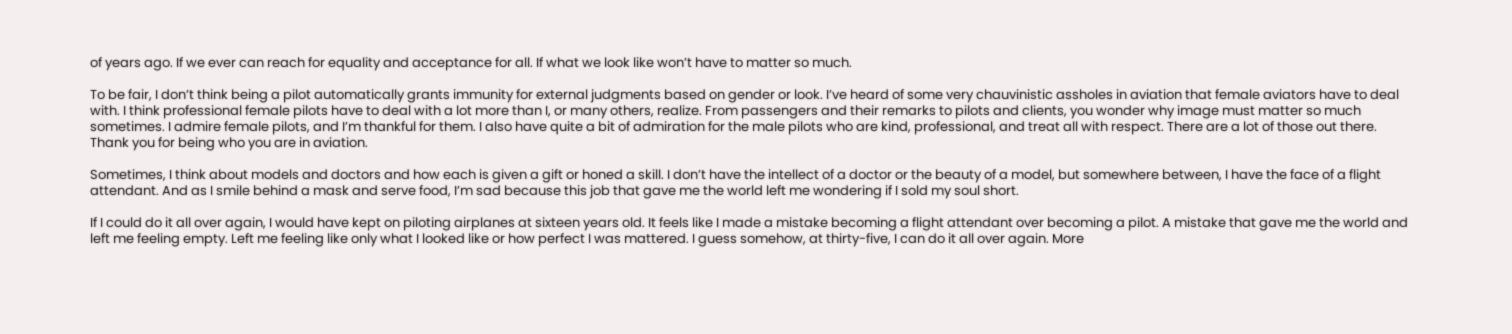of years ago. If we ever can reach for equality and acceptance for all. If what we look like won’t have to matter so much.

To be fair, I don’t think being a pilot automatically grants immunity for external judgments based on gender or look. I’ve heard of some very chauvinistic assholes in aviation that female aviators have to deal with. I think professional female pilots have to deal with a lot more than I, or many others, realize. From passengers and their remarks to pilots and clients, you wonder why image must matter so much sometimes. I admire female pilots, and I’m thankful for them. I also have quite a bit of admiration for the male pilots who are kind, professional, and treat all with respect. There are a lot of those out there. Thank you for being who you are in aviation.

Sometimes, I think about models and doctors and how each is given a gift or honed a skill. I don’t have the intellect of a doctor or the beauty of a model, but somewhere between, I have the face of a flight attendant. And as I smile behind a mask and serve food, I’m sad because this job that gave me the world left me wondering if I sold my soul short.

If I could do it all over again, I would have kept on piloting airplanes at sixteen years old. It feels like I made a mistake becoming a flight attendant over becoming a pilot. A mistake that gave me the world and left me feeling empty. Left me feeling like only what I looked like or how perfect I was mattered. I guess somehow, at thirty-five, I can do it all over again. More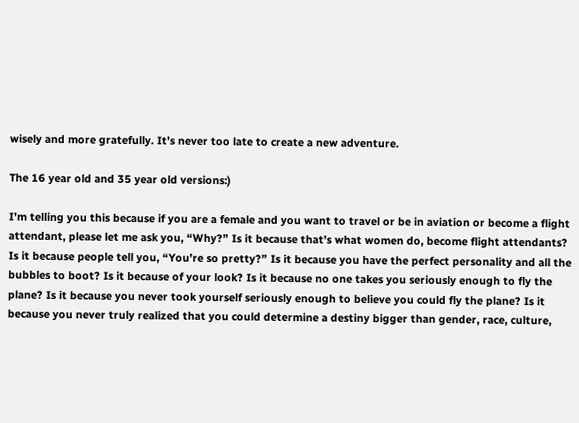wisely and more gratefully. It’s never too late to create a new adventure.

The 16 year old and 35 year old versions:)

I’m telling you this because if you are a female and you want to travel or be in aviation or become a flight attendant, please let me ask you, “Why?” Is it because that’s what women do, become flight attendants? Is it because people tell you, “You’re so pretty?” Is it because you have the perfect personality and all the bubbles to boot? Is it because of your look? Is it because no one takes you seriously enough to fly the plane? Is it because you never took yourself seriously enough to believe you could fly the plane? Is it because you never truly realized that you could determine a destiny bigger than gender, race, culture,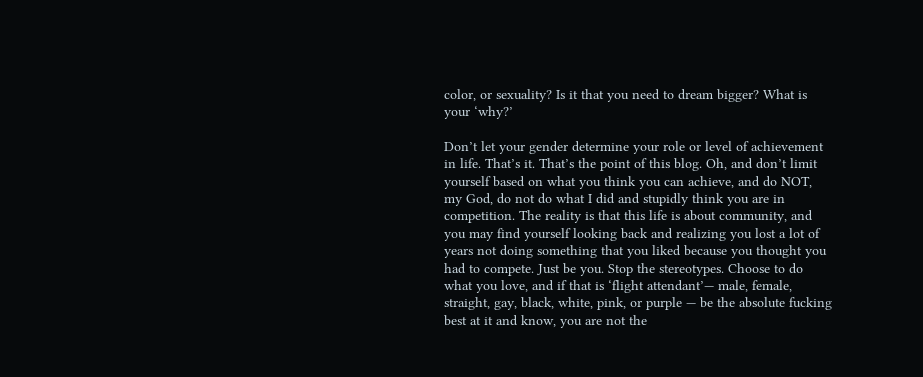color, or sexuality? Is it that you need to dream bigger? What is your ‘why?’

Don’t let your gender determine your role or level of achievement in life. That’s it. That’s the point of this blog. Oh, and don’t limit yourself based on what you think you can achieve, and do NOT, my God, do not do what I did and stupidly think you are in competition. The reality is that this life is about community, and you may find yourself looking back and realizing you lost a lot of years not doing something that you liked because you thought you had to compete. Just be you. Stop the stereotypes. Choose to do what you love, and if that is ‘flight attendant’— male, female, straight, gay, black, white, pink, or purple — be the absolute fucking best at it and know, you are not the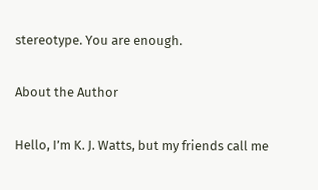stereotype. You are enough.

About the Author

Hello, I’m K. J. Watts, but my friends call me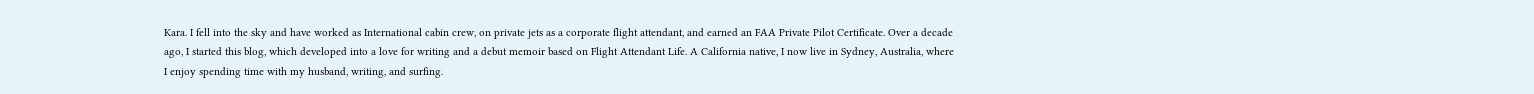Kara. I fell into the sky and have worked as International cabin crew, on private jets as a corporate flight attendant, and earned an FAA Private Pilot Certificate. Over a decade ago, I started this blog, which developed into a love for writing and a debut memoir based on Flight Attendant Life. A California native, I now live in Sydney, Australia, where I enjoy spending time with my husband, writing, and surfing.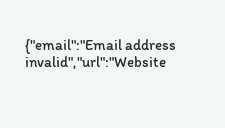{"email":"Email address invalid","url":"Website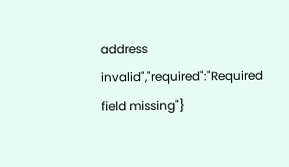address invalid","required":"Required field missing"}